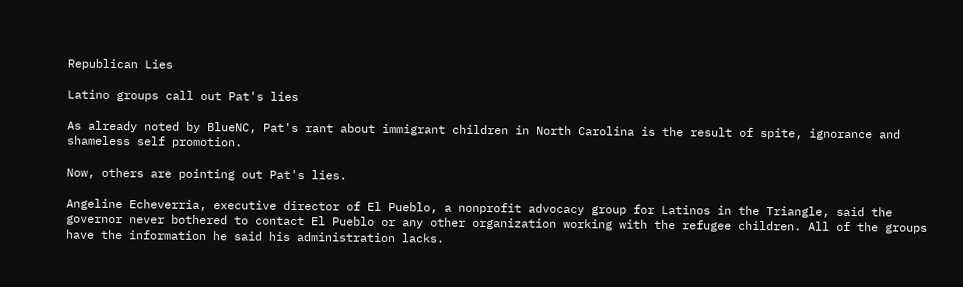Republican Lies

Latino groups call out Pat's lies

As already noted by BlueNC, Pat's rant about immigrant children in North Carolina is the result of spite, ignorance and shameless self promotion.

Now, others are pointing out Pat's lies.

Angeline Echeverria, executive director of El Pueblo, a nonprofit advocacy group for Latinos in the Triangle, said the governor never bothered to contact El Pueblo or any other organization working with the refugee children. All of the groups have the information he said his administration lacks.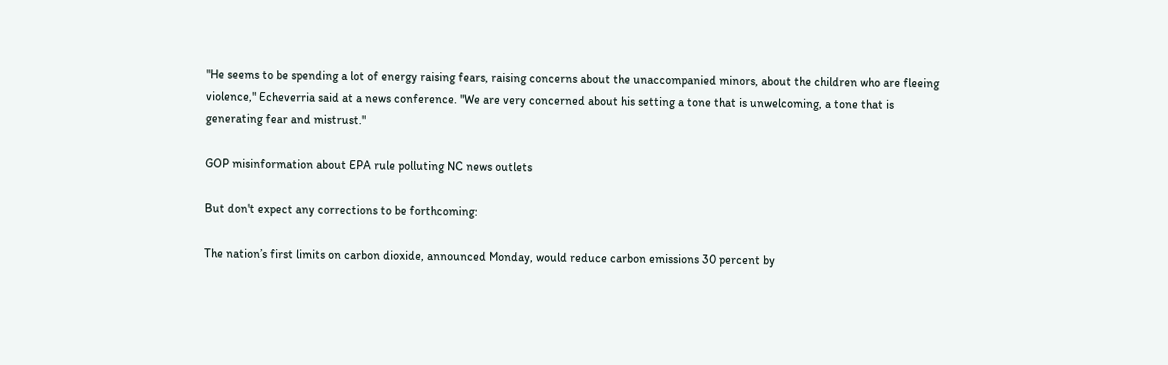"He seems to be spending a lot of energy raising fears, raising concerns about the unaccompanied minors, about the children who are fleeing violence," Echeverria said at a news conference. "We are very concerned about his setting a tone that is unwelcoming, a tone that is generating fear and mistrust."

GOP misinformation about EPA rule polluting NC news outlets

But don't expect any corrections to be forthcoming:

The nation’s first limits on carbon dioxide, announced Monday, would reduce carbon emissions 30 percent by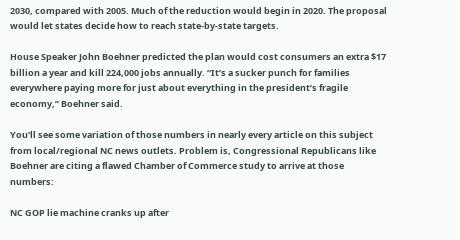2030, compared with 2005. Much of the reduction would begin in 2020. The proposal would let states decide how to reach state-by-state targets.

House Speaker John Boehner predicted the plan would cost consumers an extra $17 billion a year and kill 224,000 jobs annually. “It’s a sucker punch for families everywhere paying more for just about everything in the president’s fragile economy,” Boehner said.

You'll see some variation of those numbers in nearly every article on this subject from local/regional NC news outlets. Problem is, Congressional Republicans like Boehner are citing a flawed Chamber of Commerce study to arrive at those numbers:

NC GOP lie machine cranks up after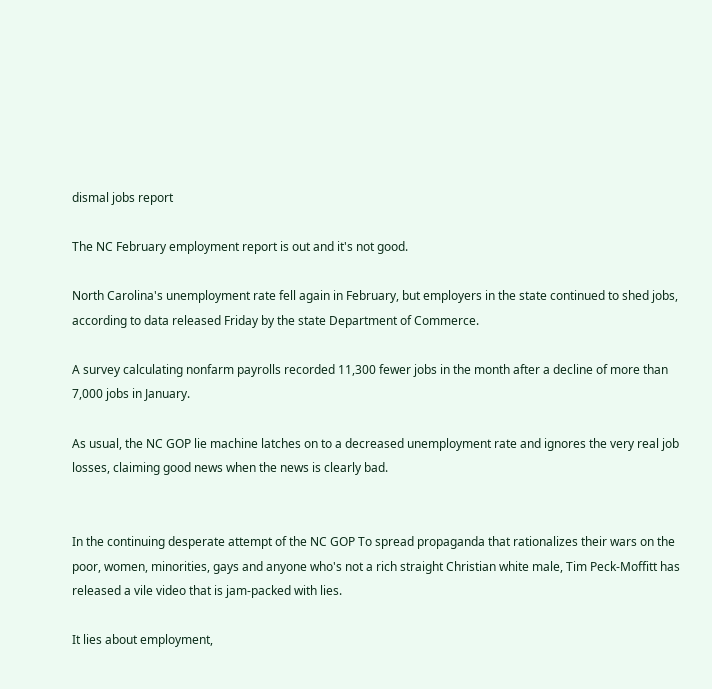dismal jobs report

The NC February employment report is out and it's not good.

North Carolina's unemployment rate fell again in February, but employers in the state continued to shed jobs, according to data released Friday by the state Department of Commerce.

A survey calculating nonfarm payrolls recorded 11,300 fewer jobs in the month after a decline of more than 7,000 jobs in January.

As usual, the NC GOP lie machine latches on to a decreased unemployment rate and ignores the very real job losses, claiming good news when the news is clearly bad.


In the continuing desperate attempt of the NC GOP To spread propaganda that rationalizes their wars on the poor, women, minorities, gays and anyone who's not a rich straight Christian white male, Tim Peck-Moffitt has released a vile video that is jam-packed with lies.

It lies about employment,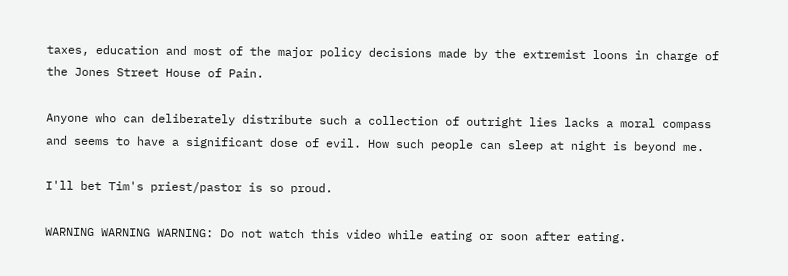taxes, education and most of the major policy decisions made by the extremist loons in charge of the Jones Street House of Pain.

Anyone who can deliberately distribute such a collection of outright lies lacks a moral compass and seems to have a significant dose of evil. How such people can sleep at night is beyond me.

I'll bet Tim's priest/pastor is so proud.

WARNING WARNING WARNING: Do not watch this video while eating or soon after eating.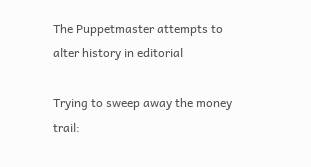The Puppetmaster attempts to alter history in editorial

Trying to sweep away the money trail: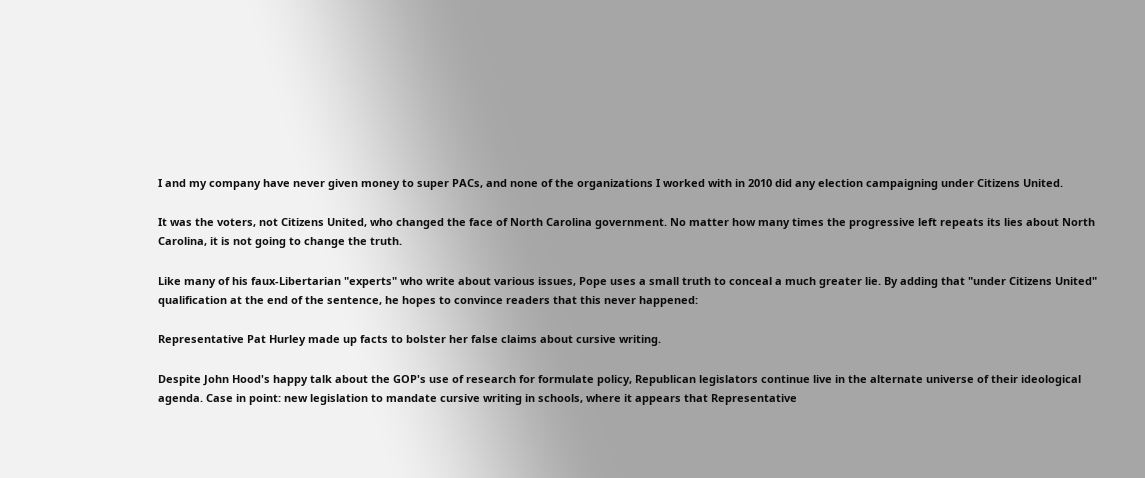I and my company have never given money to super PACs, and none of the organizations I worked with in 2010 did any election campaigning under Citizens United.

It was the voters, not Citizens United, who changed the face of North Carolina government. No matter how many times the progressive left repeats its lies about North Carolina, it is not going to change the truth.

Like many of his faux-Libertarian "experts" who write about various issues, Pope uses a small truth to conceal a much greater lie. By adding that "under Citizens United" qualification at the end of the sentence, he hopes to convince readers that this never happened:

Representative Pat Hurley made up facts to bolster her false claims about cursive writing.

Despite John Hood's happy talk about the GOP's use of research for formulate policy, Republican legislators continue live in the alternate universe of their ideological agenda. Case in point: new legislation to mandate cursive writing in schools, where it appears that Representative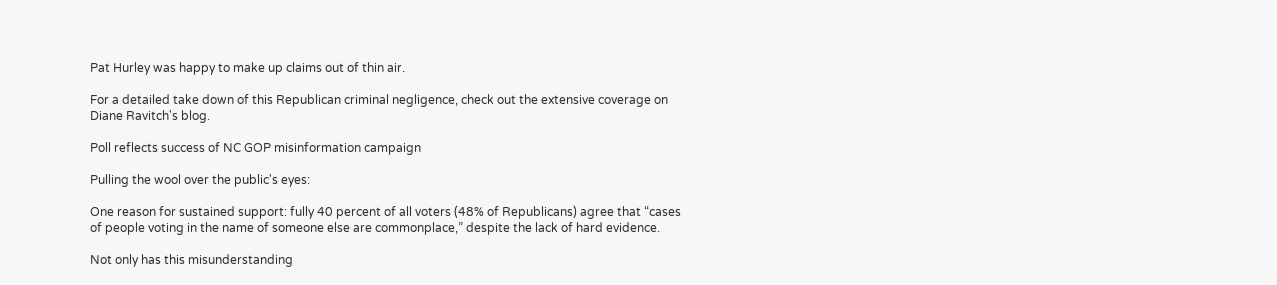Pat Hurley was happy to make up claims out of thin air.

For a detailed take down of this Republican criminal negligence, check out the extensive coverage on Diane Ravitch's blog.

Poll reflects success of NC GOP misinformation campaign

Pulling the wool over the public's eyes:

One reason for sustained support: fully 40 percent of all voters (48% of Republicans) agree that “cases of people voting in the name of someone else are commonplace,” despite the lack of hard evidence.

Not only has this misunderstanding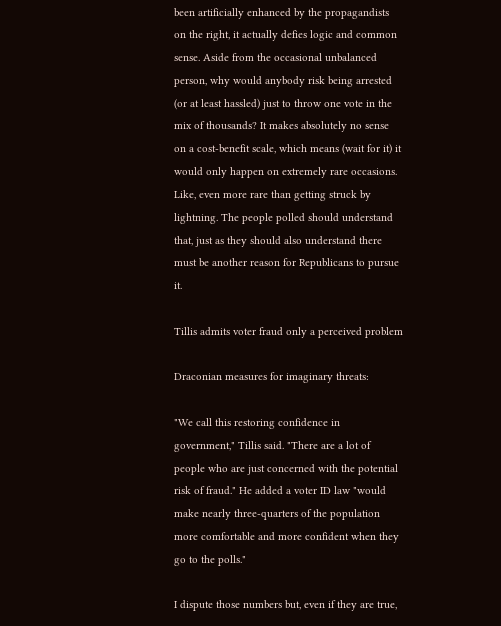been artificially enhanced by the propagandists on the right, it actually defies logic and common sense. Aside from the occasional unbalanced person, why would anybody risk being arrested (or at least hassled) just to throw one vote in the mix of thousands? It makes absolutely no sense on a cost-benefit scale, which means (wait for it) it would only happen on extremely rare occasions. Like, even more rare than getting struck by lightning. The people polled should understand that, just as they should also understand there must be another reason for Republicans to pursue it.

Tillis admits voter fraud only a perceived problem

Draconian measures for imaginary threats:

"We call this restoring confidence in government," Tillis said. "There are a lot of people who are just concerned with the potential risk of fraud." He added a voter ID law "would make nearly three-quarters of the population more comfortable and more confident when they go to the polls."

I dispute those numbers but, even if they are true,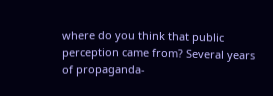where do you think that public perception came from? Several years of propaganda-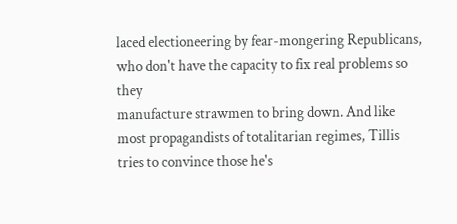laced electioneering by fear-mongering Republicans, who don't have the capacity to fix real problems so they
manufacture strawmen to bring down. And like most propagandists of totalitarian regimes, Tillis tries to convince those he's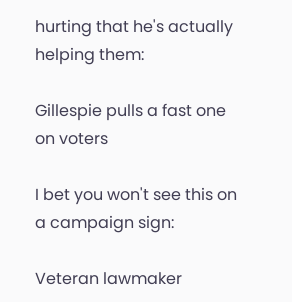hurting that he's actually helping them:

Gillespie pulls a fast one on voters

I bet you won't see this on a campaign sign:

Veteran lawmaker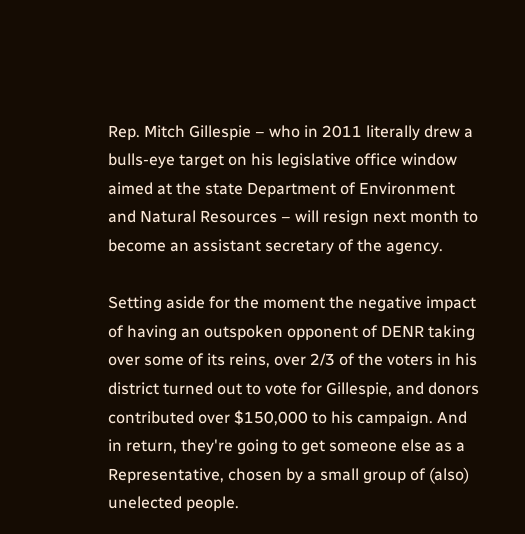Rep. Mitch Gillespie – who in 2011 literally drew a bulls-eye target on his legislative office window aimed at the state Department of Environment and Natural Resources – will resign next month to become an assistant secretary of the agency.

Setting aside for the moment the negative impact of having an outspoken opponent of DENR taking over some of its reins, over 2/3 of the voters in his district turned out to vote for Gillespie, and donors contributed over $150,000 to his campaign. And in return, they're going to get someone else as a Representative, chosen by a small group of (also) unelected people.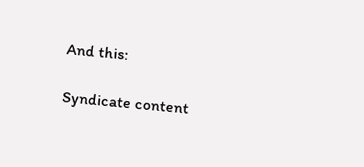And this:

Syndicate content